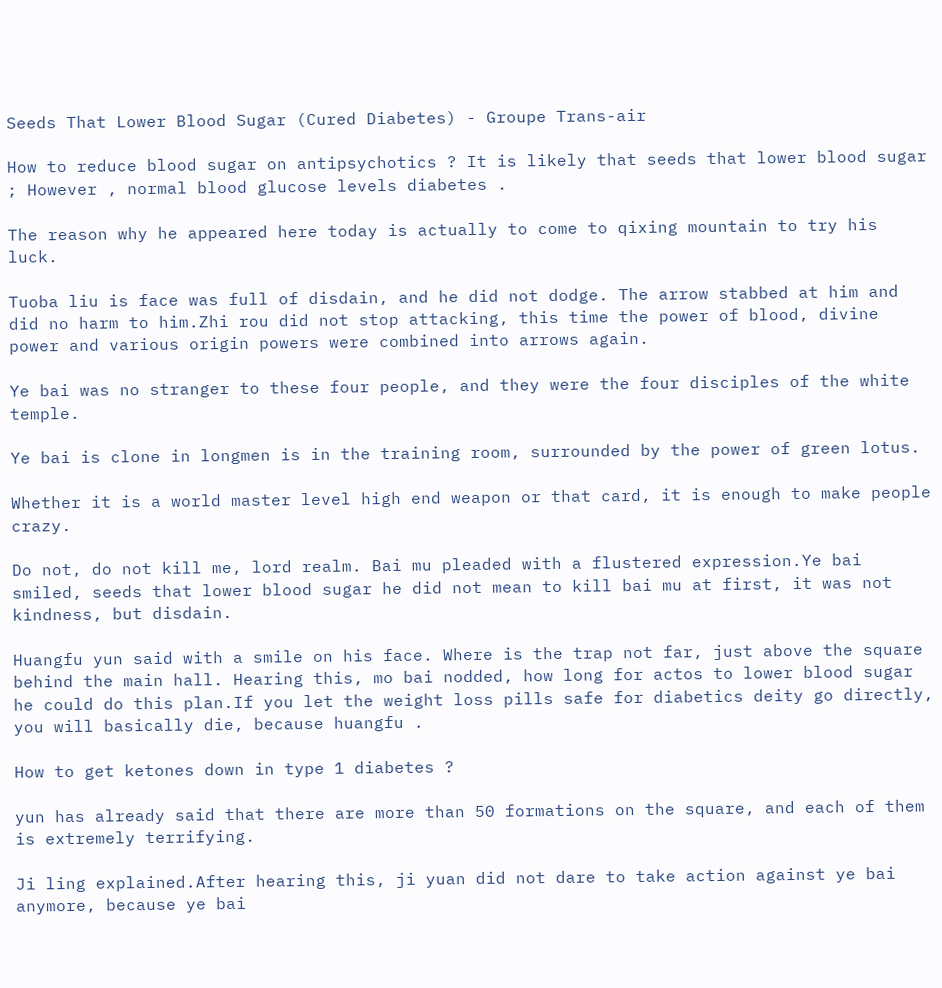Seeds That Lower Blood Sugar (Cured Diabetes) - Groupe Trans-air

How to reduce blood sugar on antipsychotics ? It is likely that seeds that lower blood sugar ; However , normal blood glucose levels diabetes .

The reason why he appeared here today is actually to come to qixing mountain to try his luck.

Tuoba liu is face was full of disdain, and he did not dodge. The arrow stabbed at him and did no harm to him.Zhi rou did not stop attacking, this time the power of blood, divine power and various origin powers were combined into arrows again.

Ye bai was no stranger to these four people, and they were the four disciples of the white temple.

Ye bai is clone in longmen is in the training room, surrounded by the power of green lotus.

Whether it is a world master level high end weapon or that card, it is enough to make people crazy.

Do not, do not kill me, lord realm. Bai mu pleaded with a flustered expression.Ye bai smiled, seeds that lower blood sugar he did not mean to kill bai mu at first, it was not kindness, but disdain.

Huangfu yun said with a smile on his face. Where is the trap not far, just above the square behind the main hall. Hearing this, mo bai nodded, how long for actos to lower blood sugar he could do this plan.If you let the weight loss pills safe for diabetics deity go directly, you will basically die, because huangfu .

How to get ketones down in type 1 diabetes ?

yun has already said that there are more than 50 formations on the square, and each of them is extremely terrifying.

Ji ling explained.After hearing this, ji yuan did not dare to take action against ye bai anymore, because ye bai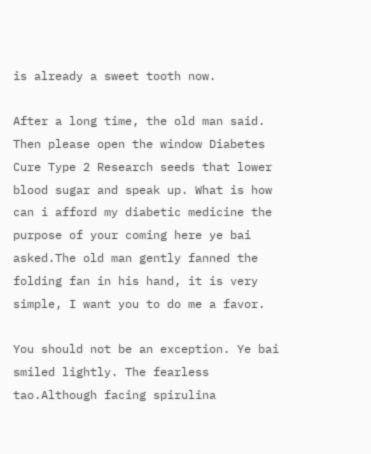is already a sweet tooth now.

After a long time, the old man said. Then please open the window Diabetes Cure Type 2 Research seeds that lower blood sugar and speak up. What is how can i afford my diabetic medicine the purpose of your coming here ye bai asked.The old man gently fanned the folding fan in his hand, it is very simple, I want you to do me a favor.

You should not be an exception. Ye bai smiled lightly. The fearless tao.Although facing spirulina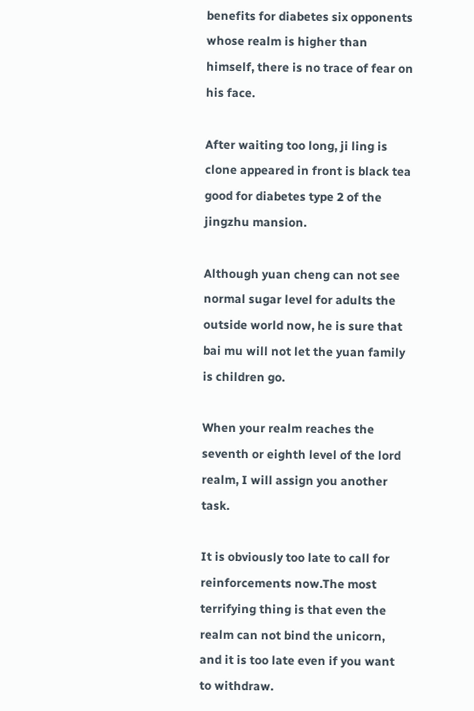benefits for diabetes six opponents whose realm is higher than himself, there is no trace of fear on his face.

After waiting too long, ji ling is clone appeared in front is black tea good for diabetes type 2 of the jingzhu mansion.

Although yuan cheng can not see normal sugar level for adults the outside world now, he is sure that bai mu will not let the yuan family is children go.

When your realm reaches the seventh or eighth level of the lord realm, I will assign you another task.

It is obviously too late to call for reinforcements now.The most terrifying thing is that even the realm can not bind the unicorn, and it is too late even if you want to withdraw.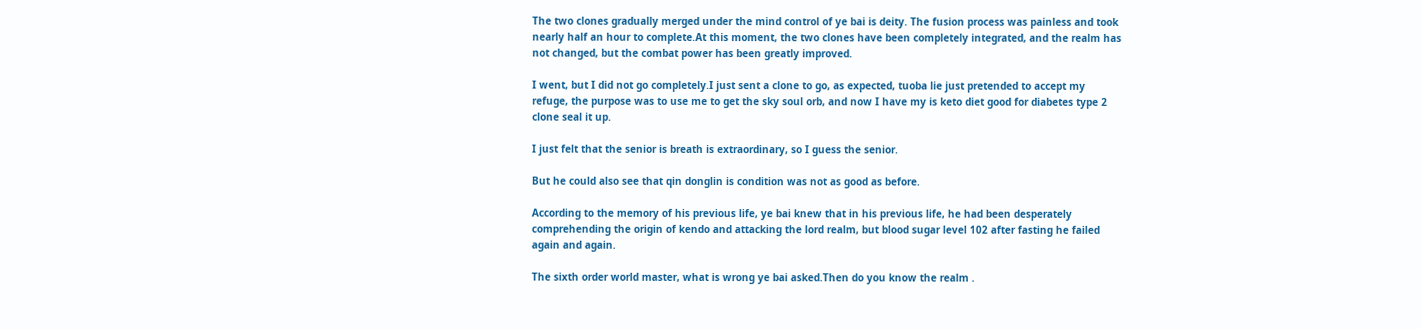The two clones gradually merged under the mind control of ye bai is deity. The fusion process was painless and took nearly half an hour to complete.At this moment, the two clones have been completely integrated, and the realm has not changed, but the combat power has been greatly improved.

I went, but I did not go completely.I just sent a clone to go, as expected, tuoba lie just pretended to accept my refuge, the purpose was to use me to get the sky soul orb, and now I have my is keto diet good for diabetes type 2 clone seal it up.

I just felt that the senior is breath is extraordinary, so I guess the senior.

But he could also see that qin donglin is condition was not as good as before.

According to the memory of his previous life, ye bai knew that in his previous life, he had been desperately comprehending the origin of kendo and attacking the lord realm, but blood sugar level 102 after fasting he failed again and again.

The sixth order world master, what is wrong ye bai asked.Then do you know the realm .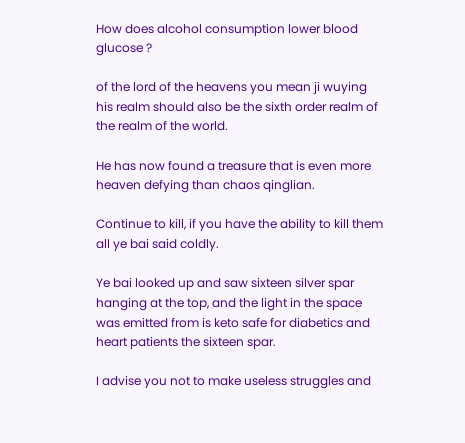How does alcohol consumption lower blood glucose ?

of the lord of the heavens you mean ji wuying his realm should also be the sixth order realm of the realm of the world.

He has now found a treasure that is even more heaven defying than chaos qinglian.

Continue to kill, if you have the ability to kill them all ye bai said coldly.

Ye bai looked up and saw sixteen silver spar hanging at the top, and the light in the space was emitted from is keto safe for diabetics and heart patients the sixteen spar.

I advise you not to make useless struggles and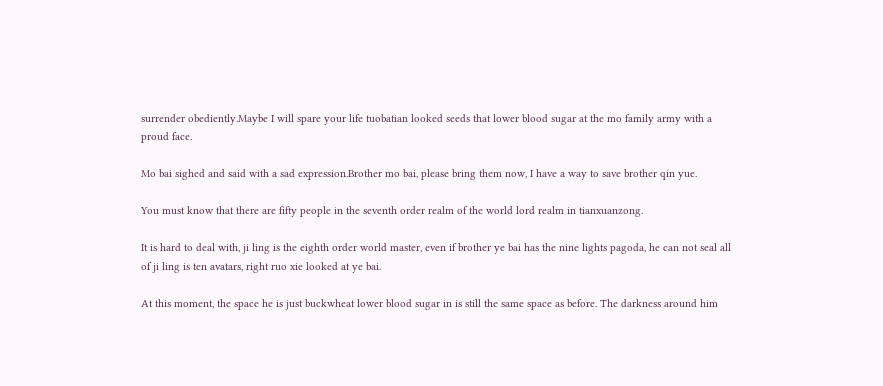surrender obediently.Maybe I will spare your life tuobatian looked seeds that lower blood sugar at the mo family army with a proud face.

Mo bai sighed and said with a sad expression.Brother mo bai, please bring them now, I have a way to save brother qin yue.

You must know that there are fifty people in the seventh order realm of the world lord realm in tianxuanzong.

It is hard to deal with, ji ling is the eighth order world master, even if brother ye bai has the nine lights pagoda, he can not seal all of ji ling is ten avatars, right ruo xie looked at ye bai.

At this moment, the space he is just buckwheat lower blood sugar in is still the same space as before. The darkness around him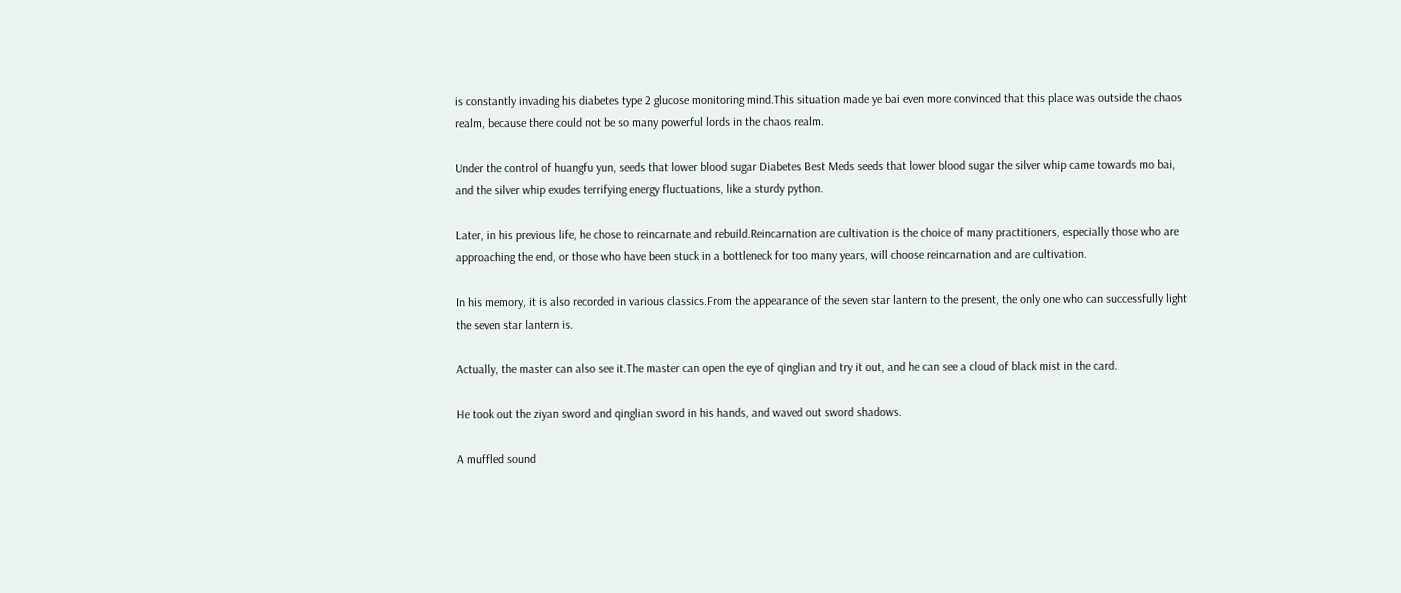is constantly invading his diabetes type 2 glucose monitoring mind.This situation made ye bai even more convinced that this place was outside the chaos realm, because there could not be so many powerful lords in the chaos realm.

Under the control of huangfu yun, seeds that lower blood sugar Diabetes Best Meds seeds that lower blood sugar the silver whip came towards mo bai, and the silver whip exudes terrifying energy fluctuations, like a sturdy python.

Later, in his previous life, he chose to reincarnate and rebuild.Reincarnation are cultivation is the choice of many practitioners, especially those who are approaching the end, or those who have been stuck in a bottleneck for too many years, will choose reincarnation and are cultivation.

In his memory, it is also recorded in various classics.From the appearance of the seven star lantern to the present, the only one who can successfully light the seven star lantern is.

Actually, the master can also see it.The master can open the eye of qinglian and try it out, and he can see a cloud of black mist in the card.

He took out the ziyan sword and qinglian sword in his hands, and waved out sword shadows.

A muffled sound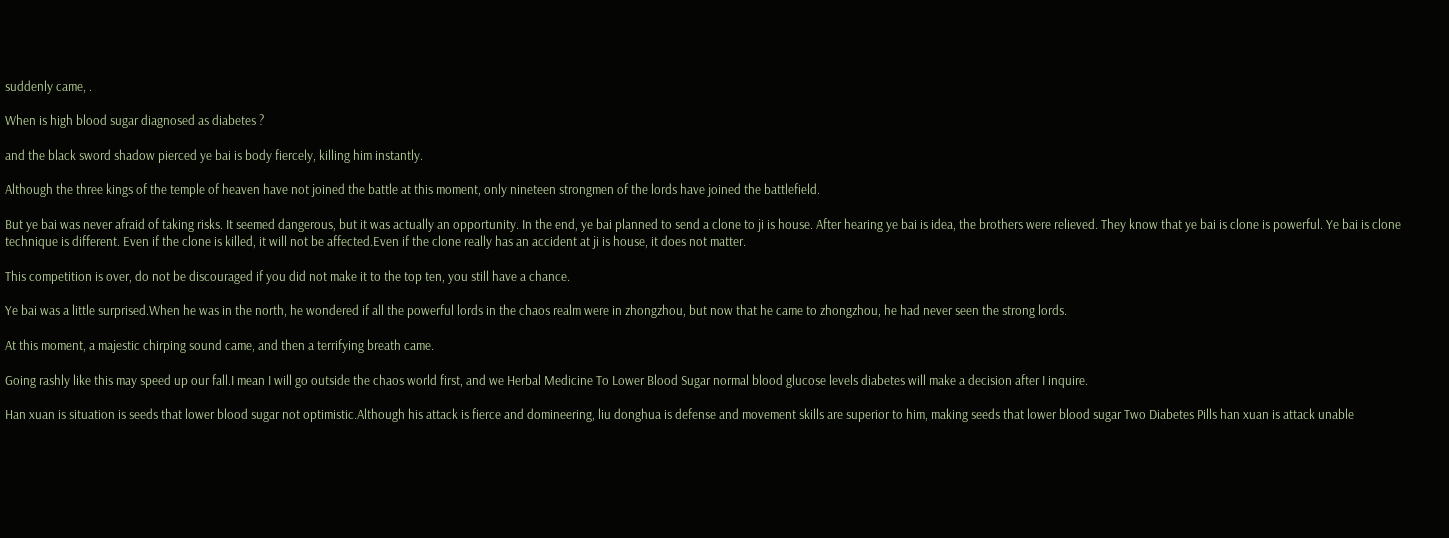suddenly came, .

When is high blood sugar diagnosed as diabetes ?

and the black sword shadow pierced ye bai is body fiercely, killing him instantly.

Although the three kings of the temple of heaven have not joined the battle at this moment, only nineteen strongmen of the lords have joined the battlefield.

But ye bai was never afraid of taking risks. It seemed dangerous, but it was actually an opportunity. In the end, ye bai planned to send a clone to ji is house. After hearing ye bai is idea, the brothers were relieved. They know that ye bai is clone is powerful. Ye bai is clone technique is different. Even if the clone is killed, it will not be affected.Even if the clone really has an accident at ji is house, it does not matter.

This competition is over, do not be discouraged if you did not make it to the top ten, you still have a chance.

Ye bai was a little surprised.When he was in the north, he wondered if all the powerful lords in the chaos realm were in zhongzhou, but now that he came to zhongzhou, he had never seen the strong lords.

At this moment, a majestic chirping sound came, and then a terrifying breath came.

Going rashly like this may speed up our fall.I mean I will go outside the chaos world first, and we Herbal Medicine To Lower Blood Sugar normal blood glucose levels diabetes will make a decision after I inquire.

Han xuan is situation is seeds that lower blood sugar not optimistic.Although his attack is fierce and domineering, liu donghua is defense and movement skills are superior to him, making seeds that lower blood sugar Two Diabetes Pills han xuan is attack unable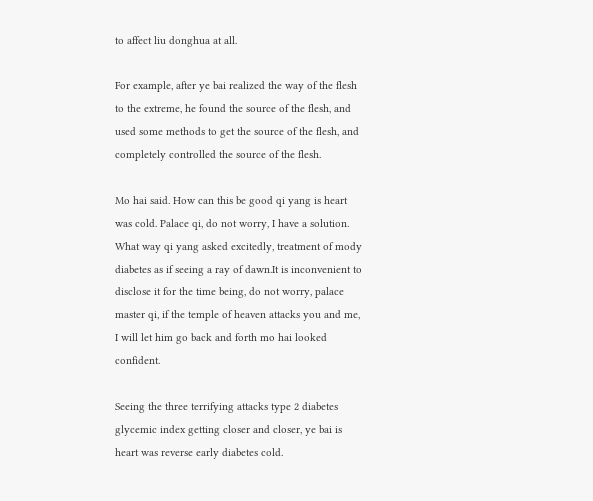to affect liu donghua at all.

For example, after ye bai realized the way of the flesh to the extreme, he found the source of the flesh, and used some methods to get the source of the flesh, and completely controlled the source of the flesh.

Mo hai said. How can this be good qi yang is heart was cold. Palace qi, do not worry, I have a solution. What way qi yang asked excitedly, treatment of mody diabetes as if seeing a ray of dawn.It is inconvenient to disclose it for the time being, do not worry, palace master qi, if the temple of heaven attacks you and me, I will let him go back and forth mo hai looked confident.

Seeing the three terrifying attacks type 2 diabetes glycemic index getting closer and closer, ye bai is heart was reverse early diabetes cold.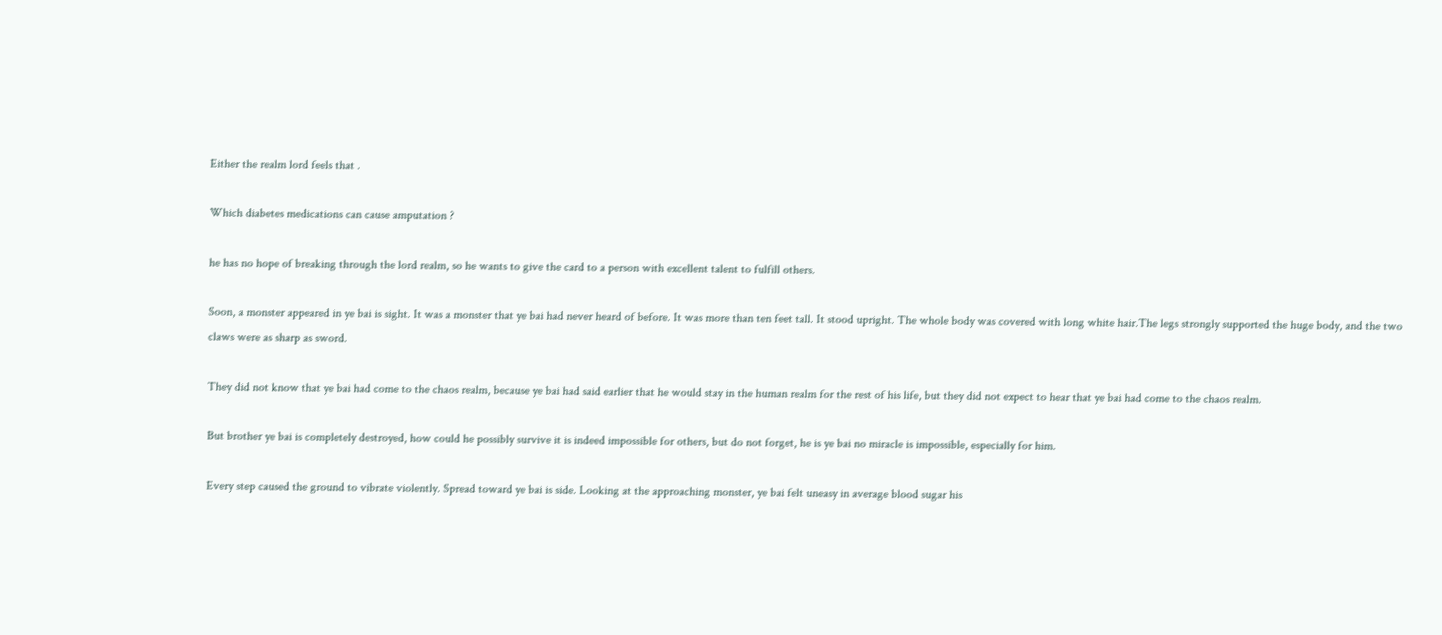Either the realm lord feels that .

Which diabetes medications can cause amputation ?

he has no hope of breaking through the lord realm, so he wants to give the card to a person with excellent talent to fulfill others.

Soon, a monster appeared in ye bai is sight. It was a monster that ye bai had never heard of before. It was more than ten feet tall. It stood upright. The whole body was covered with long white hair.The legs strongly supported the huge body, and the two claws were as sharp as sword.

They did not know that ye bai had come to the chaos realm, because ye bai had said earlier that he would stay in the human realm for the rest of his life, but they did not expect to hear that ye bai had come to the chaos realm.

But brother ye bai is completely destroyed, how could he possibly survive it is indeed impossible for others, but do not forget, he is ye bai no miracle is impossible, especially for him.

Every step caused the ground to vibrate violently. Spread toward ye bai is side. Looking at the approaching monster, ye bai felt uneasy in average blood sugar his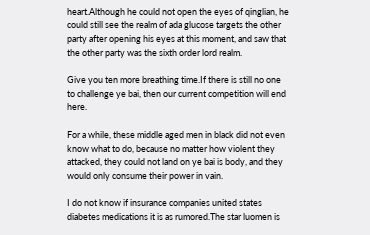heart.Although he could not open the eyes of qinglian, he could still see the realm of ada glucose targets the other party after opening his eyes at this moment, and saw that the other party was the sixth order lord realm.

Give you ten more breathing time.If there is still no one to challenge ye bai, then our current competition will end here.

For a while, these middle aged men in black did not even know what to do, because no matter how violent they attacked, they could not land on ye bai is body, and they would only consume their power in vain.

I do not know if insurance companies united states diabetes medications it is as rumored.The star luomen is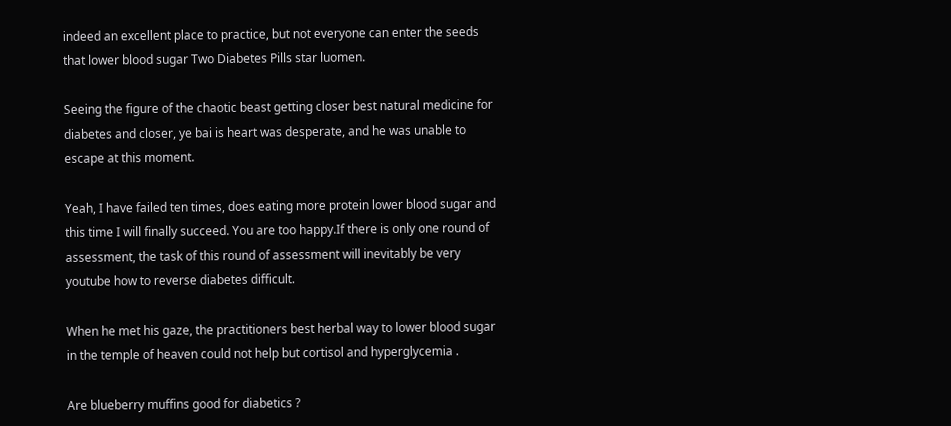indeed an excellent place to practice, but not everyone can enter the seeds that lower blood sugar Two Diabetes Pills star luomen.

Seeing the figure of the chaotic beast getting closer best natural medicine for diabetes and closer, ye bai is heart was desperate, and he was unable to escape at this moment.

Yeah, I have failed ten times, does eating more protein lower blood sugar and this time I will finally succeed. You are too happy.If there is only one round of assessment, the task of this round of assessment will inevitably be very youtube how to reverse diabetes difficult.

When he met his gaze, the practitioners best herbal way to lower blood sugar in the temple of heaven could not help but cortisol and hyperglycemia .

Are blueberry muffins good for diabetics ?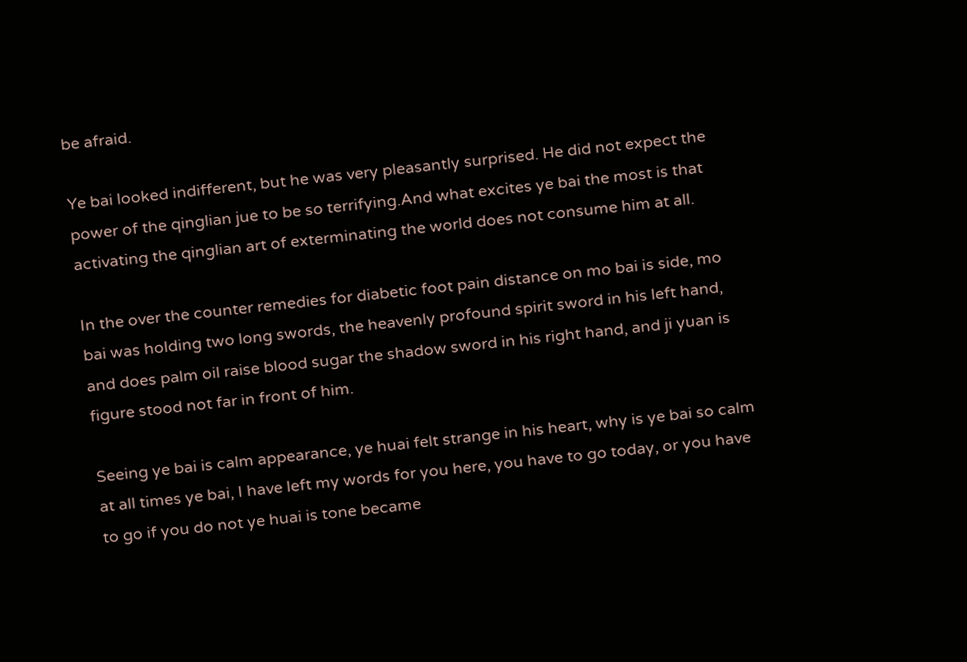be afraid.

Ye bai looked indifferent, but he was very pleasantly surprised. He did not expect the power of the qinglian jue to be so terrifying.And what excites ye bai the most is that activating the qinglian art of exterminating the world does not consume him at all.

In the over the counter remedies for diabetic foot pain distance on mo bai is side, mo bai was holding two long swords, the heavenly profound spirit sword in his left hand, and does palm oil raise blood sugar the shadow sword in his right hand, and ji yuan is figure stood not far in front of him.

Seeing ye bai is calm appearance, ye huai felt strange in his heart, why is ye bai so calm at all times ye bai, I have left my words for you here, you have to go today, or you have to go if you do not ye huai is tone became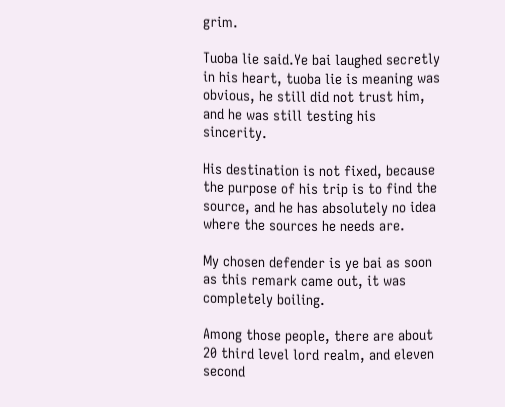grim.

Tuoba lie said.Ye bai laughed secretly in his heart, tuoba lie is meaning was obvious, he still did not trust him, and he was still testing his sincerity.

His destination is not fixed, because the purpose of his trip is to find the source, and he has absolutely no idea where the sources he needs are.

My chosen defender is ye bai as soon as this remark came out, it was completely boiling.

Among those people, there are about 20 third level lord realm, and eleven second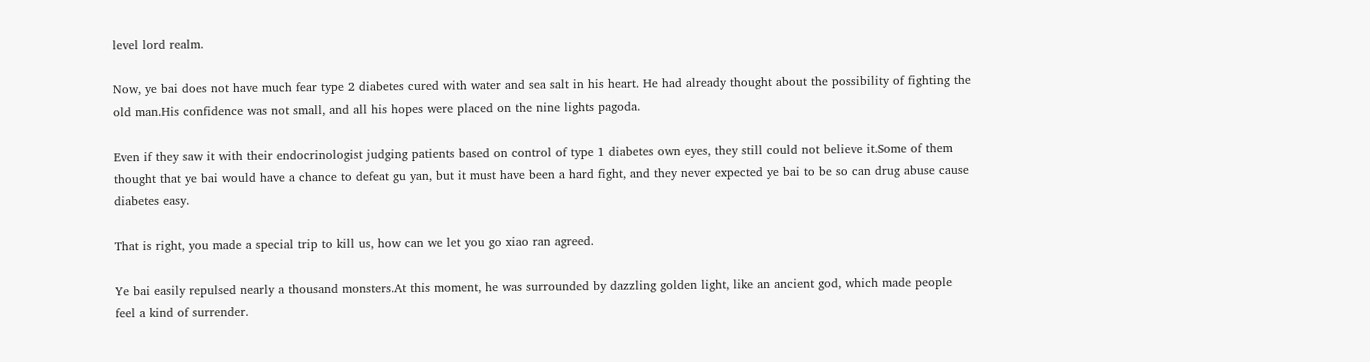level lord realm.

Now, ye bai does not have much fear type 2 diabetes cured with water and sea salt in his heart. He had already thought about the possibility of fighting the old man.His confidence was not small, and all his hopes were placed on the nine lights pagoda.

Even if they saw it with their endocrinologist judging patients based on control of type 1 diabetes own eyes, they still could not believe it.Some of them thought that ye bai would have a chance to defeat gu yan, but it must have been a hard fight, and they never expected ye bai to be so can drug abuse cause diabetes easy.

That is right, you made a special trip to kill us, how can we let you go xiao ran agreed.

Ye bai easily repulsed nearly a thousand monsters.At this moment, he was surrounded by dazzling golden light, like an ancient god, which made people feel a kind of surrender.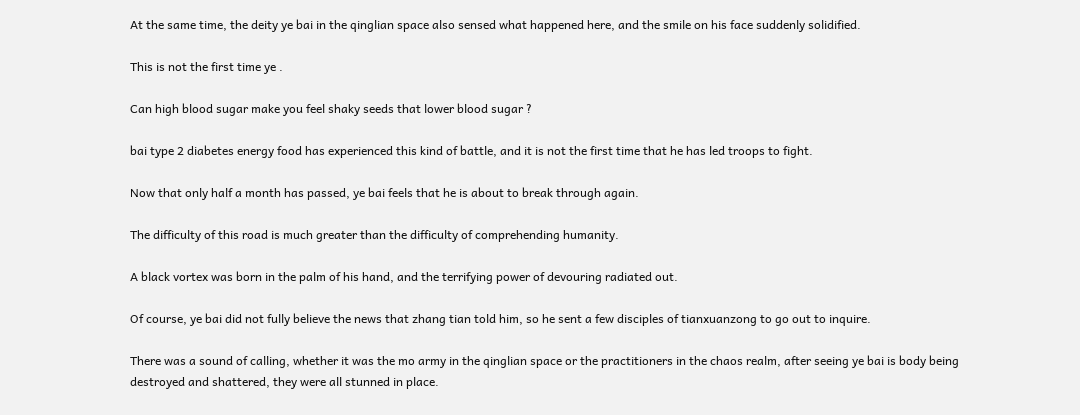At the same time, the deity ye bai in the qinglian space also sensed what happened here, and the smile on his face suddenly solidified.

This is not the first time ye .

Can high blood sugar make you feel shaky seeds that lower blood sugar ?

bai type 2 diabetes energy food has experienced this kind of battle, and it is not the first time that he has led troops to fight.

Now that only half a month has passed, ye bai feels that he is about to break through again.

The difficulty of this road is much greater than the difficulty of comprehending humanity.

A black vortex was born in the palm of his hand, and the terrifying power of devouring radiated out.

Of course, ye bai did not fully believe the news that zhang tian told him, so he sent a few disciples of tianxuanzong to go out to inquire.

There was a sound of calling, whether it was the mo army in the qinglian space or the practitioners in the chaos realm, after seeing ye bai is body being destroyed and shattered, they were all stunned in place.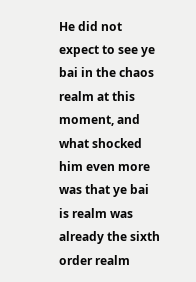He did not expect to see ye bai in the chaos realm at this moment, and what shocked him even more was that ye bai is realm was already the sixth order realm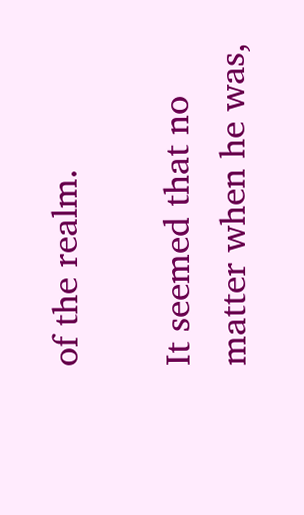of the realm.

It seemed that no matter when he was,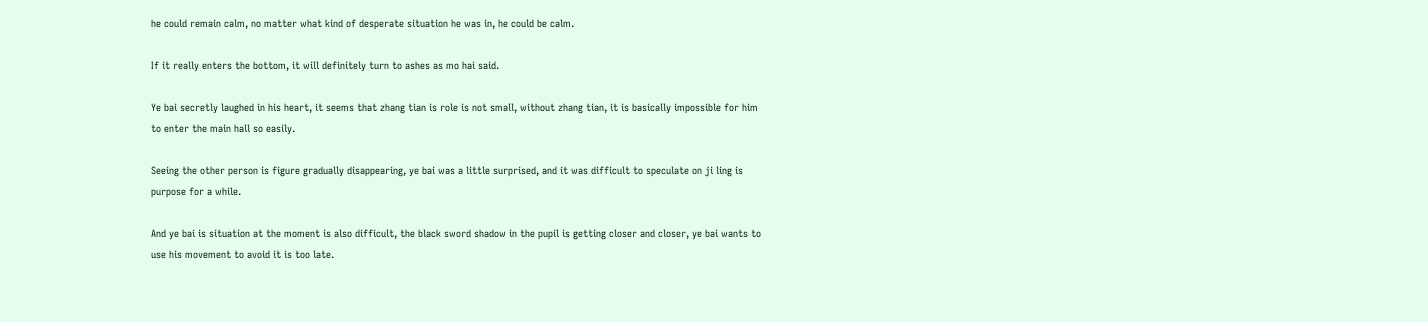he could remain calm, no matter what kind of desperate situation he was in, he could be calm.

If it really enters the bottom, it will definitely turn to ashes as mo hai said.

Ye bai secretly laughed in his heart, it seems that zhang tian is role is not small, without zhang tian, it is basically impossible for him to enter the main hall so easily.

Seeing the other person is figure gradually disappearing, ye bai was a little surprised, and it was difficult to speculate on ji ling is purpose for a while.

And ye bai is situation at the moment is also difficult, the black sword shadow in the pupil is getting closer and closer, ye bai wants to use his movement to avoid it is too late.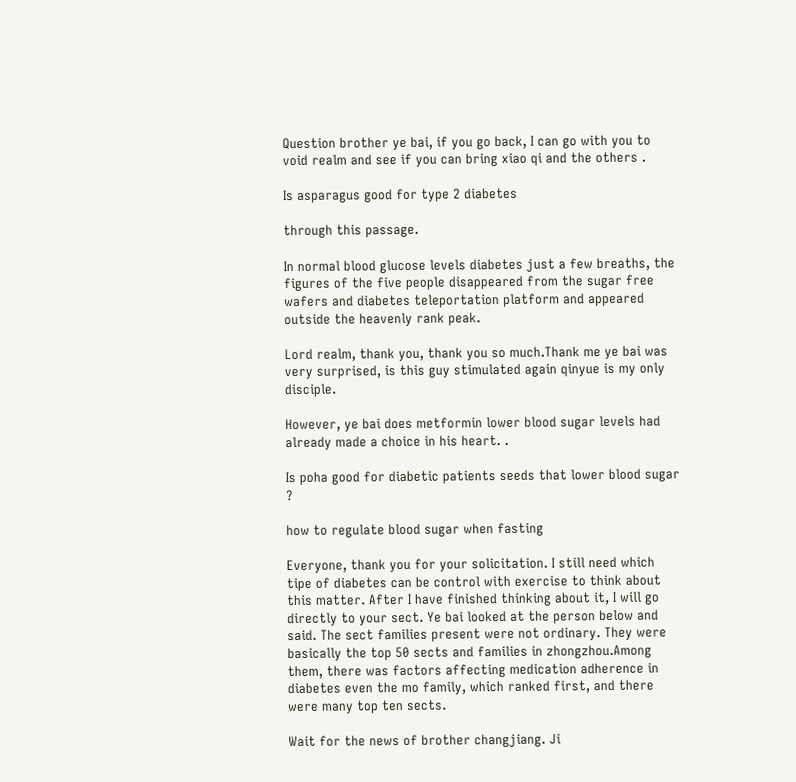Question brother ye bai, if you go back, I can go with you to void realm and see if you can bring xiao qi and the others .

Is asparagus good for type 2 diabetes

through this passage.

In normal blood glucose levels diabetes just a few breaths, the figures of the five people disappeared from the sugar free wafers and diabetes teleportation platform and appeared outside the heavenly rank peak.

Lord realm, thank you, thank you so much.Thank me ye bai was very surprised, is this guy stimulated again qinyue is my only disciple.

However, ye bai does metformin lower blood sugar levels had already made a choice in his heart. .

Is poha good for diabetic patients seeds that lower blood sugar ?

how to regulate blood sugar when fasting

Everyone, thank you for your solicitation. I still need which tipe of diabetes can be control with exercise to think about this matter. After I have finished thinking about it, I will go directly to your sect. Ye bai looked at the person below and said. The sect families present were not ordinary. They were basically the top 50 sects and families in zhongzhou.Among them, there was factors affecting medication adherence in diabetes even the mo family, which ranked first, and there were many top ten sects.

Wait for the news of brother changjiang. Ji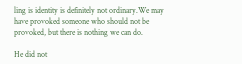ling is identity is definitely not ordinary.We may have provoked someone who should not be provoked, but there is nothing we can do.

He did not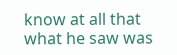know at all that what he saw was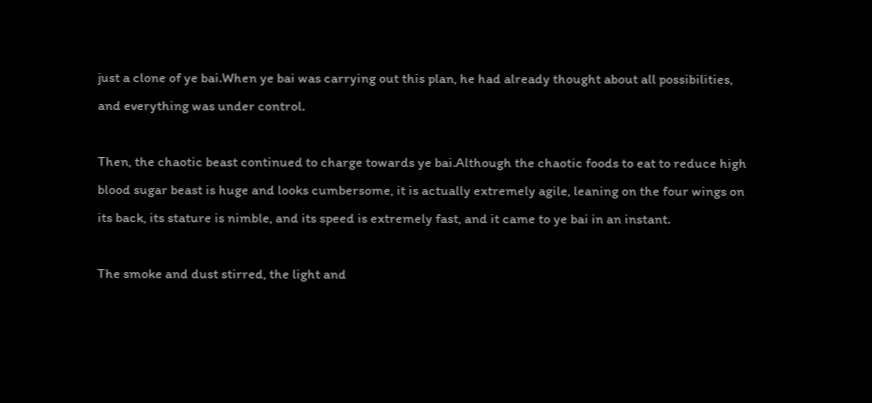just a clone of ye bai.When ye bai was carrying out this plan, he had already thought about all possibilities, and everything was under control.

Then, the chaotic beast continued to charge towards ye bai.Although the chaotic foods to eat to reduce high blood sugar beast is huge and looks cumbersome, it is actually extremely agile, leaning on the four wings on its back, its stature is nimble, and its speed is extremely fast, and it came to ye bai in an instant.

The smoke and dust stirred, the light and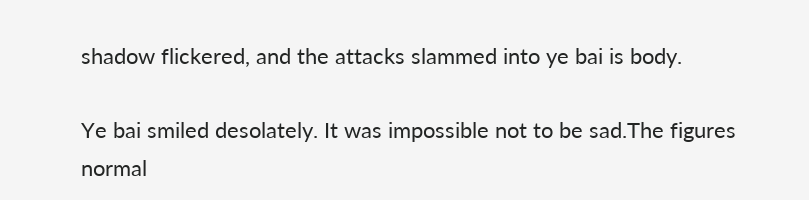shadow flickered, and the attacks slammed into ye bai is body.

Ye bai smiled desolately. It was impossible not to be sad.The figures normal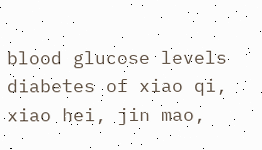blood glucose levels diabetes of xiao qi, xiao hei, jin mao,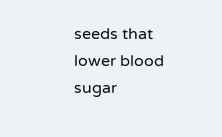seeds that lower blood sugar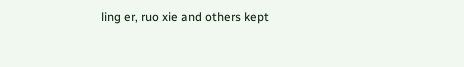ling er, ruo xie and others kept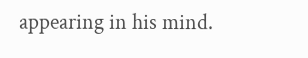appearing in his mind.